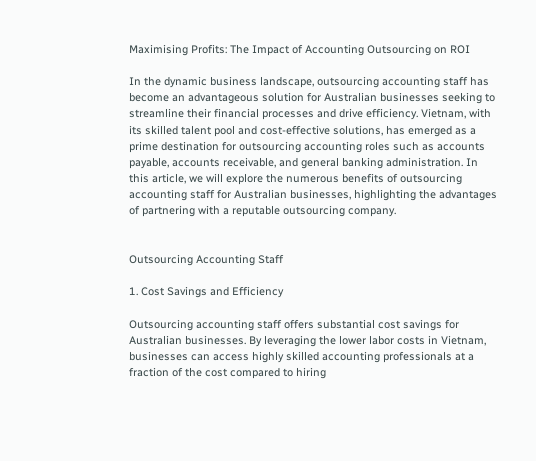Maximising Profits: The Impact of Accounting Outsourcing on ROI

In the dynamic business landscape, outsourcing accounting staff has become an advantageous solution for Australian businesses seeking to streamline their financial processes and drive efficiency. Vietnam, with its skilled talent pool and cost-effective solutions, has emerged as a prime destination for outsourcing accounting roles such as accounts payable, accounts receivable, and general banking administration. In this article, we will explore the numerous benefits of outsourcing accounting staff for Australian businesses, highlighting the advantages of partnering with a reputable outsourcing company.


Outsourcing Accounting Staff

1. Cost Savings and Efficiency

Outsourcing accounting staff offers substantial cost savings for Australian businesses. By leveraging the lower labor costs in Vietnam, businesses can access highly skilled accounting professionals at a fraction of the cost compared to hiring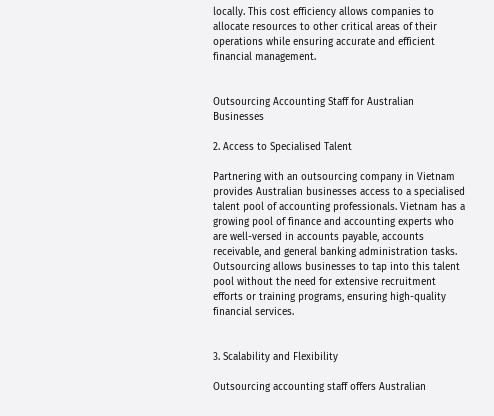locally. This cost efficiency allows companies to allocate resources to other critical areas of their operations while ensuring accurate and efficient financial management.


Outsourcing Accounting Staff for Australian Businesses

2. Access to Specialised Talent

Partnering with an outsourcing company in Vietnam provides Australian businesses access to a specialised talent pool of accounting professionals. Vietnam has a growing pool of finance and accounting experts who are well-versed in accounts payable, accounts receivable, and general banking administration tasks. Outsourcing allows businesses to tap into this talent pool without the need for extensive recruitment efforts or training programs, ensuring high-quality financial services.


3. Scalability and Flexibility

Outsourcing accounting staff offers Australian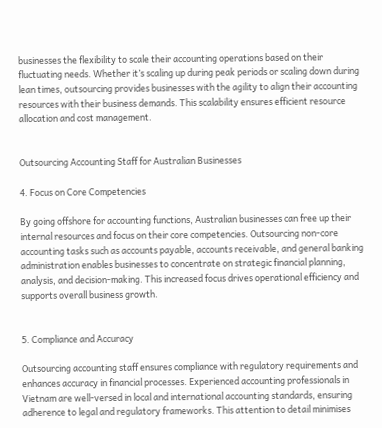businesses the flexibility to scale their accounting operations based on their fluctuating needs. Whether it’s scaling up during peak periods or scaling down during lean times, outsourcing provides businesses with the agility to align their accounting resources with their business demands. This scalability ensures efficient resource allocation and cost management.


Outsourcing Accounting Staff for Australian Businesses

4. Focus on Core Competencies

By going offshore for accounting functions, Australian businesses can free up their internal resources and focus on their core competencies. Outsourcing non-core accounting tasks such as accounts payable, accounts receivable, and general banking administration enables businesses to concentrate on strategic financial planning, analysis, and decision-making. This increased focus drives operational efficiency and supports overall business growth.


5. Compliance and Accuracy

Outsourcing accounting staff ensures compliance with regulatory requirements and enhances accuracy in financial processes. Experienced accounting professionals in Vietnam are well-versed in local and international accounting standards, ensuring adherence to legal and regulatory frameworks. This attention to detail minimises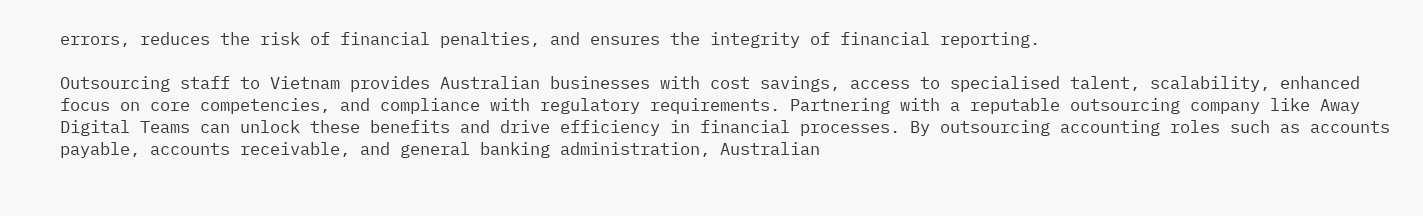errors, reduces the risk of financial penalties, and ensures the integrity of financial reporting.

Outsourcing staff to Vietnam provides Australian businesses with cost savings, access to specialised talent, scalability, enhanced focus on core competencies, and compliance with regulatory requirements. Partnering with a reputable outsourcing company like Away Digital Teams can unlock these benefits and drive efficiency in financial processes. By outsourcing accounting roles such as accounts payable, accounts receivable, and general banking administration, Australian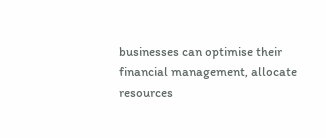businesses can optimise their financial management, allocate resources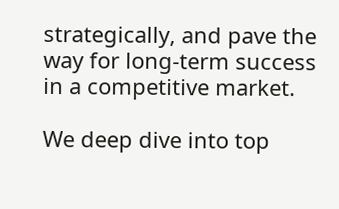strategically, and pave the way for long-term success in a competitive market.

We deep dive into top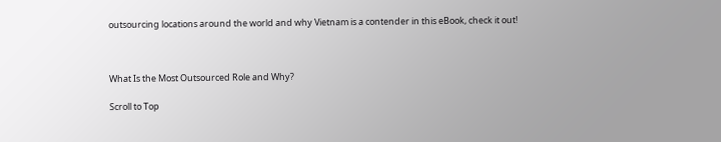outsourcing locations around the world and why Vietnam is a contender in this eBook, check it out!



What Is the Most Outsourced Role and Why?

Scroll to Top